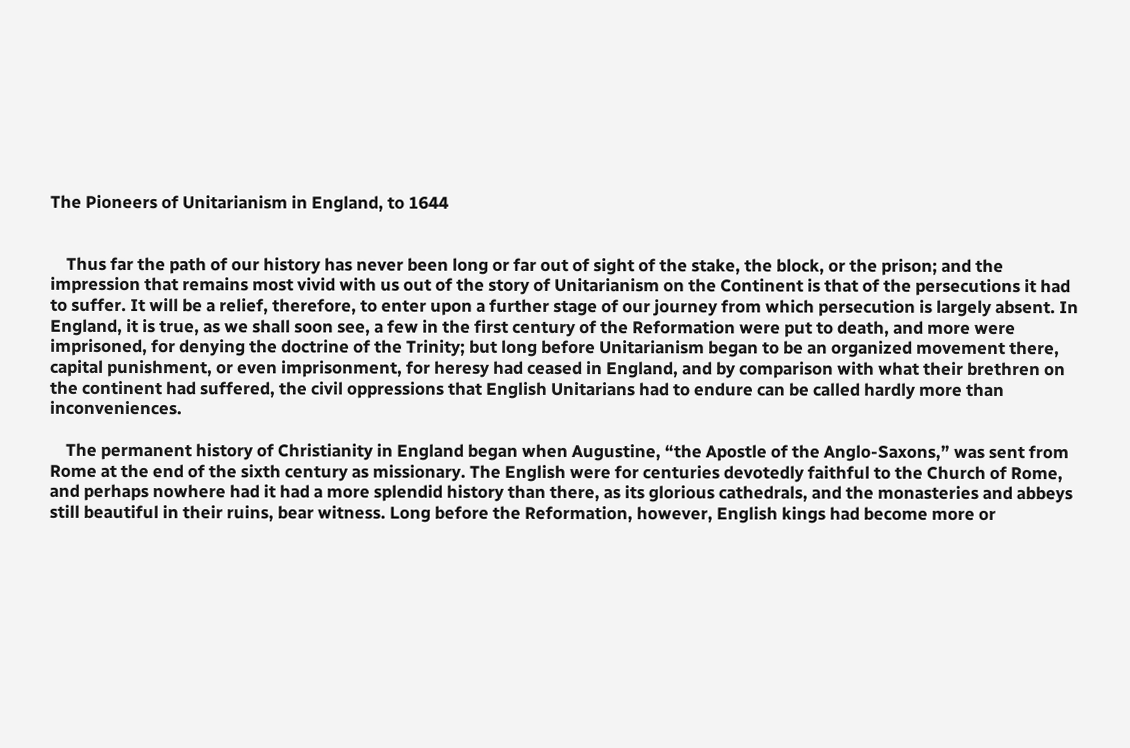The Pioneers of Unitarianism in England, to 1644


    Thus far the path of our history has never been long or far out of sight of the stake, the block, or the prison; and the impression that remains most vivid with us out of the story of Unitarianism on the Continent is that of the persecutions it had to suffer. It will be a relief, therefore, to enter upon a further stage of our journey from which persecution is largely absent. In England, it is true, as we shall soon see, a few in the first century of the Reformation were put to death, and more were imprisoned, for denying the doctrine of the Trinity; but long before Unitarianism began to be an organized movement there, capital punishment, or even imprisonment, for heresy had ceased in England, and by comparison with what their brethren on the continent had suffered, the civil oppressions that English Unitarians had to endure can be called hardly more than inconveniences.

    The permanent history of Christianity in England began when Augustine, “the Apostle of the Anglo-Saxons,” was sent from Rome at the end of the sixth century as missionary. The English were for centuries devotedly faithful to the Church of Rome, and perhaps nowhere had it had a more splendid history than there, as its glorious cathedrals, and the monasteries and abbeys still beautiful in their ruins, bear witness. Long before the Reformation, however, English kings had become more or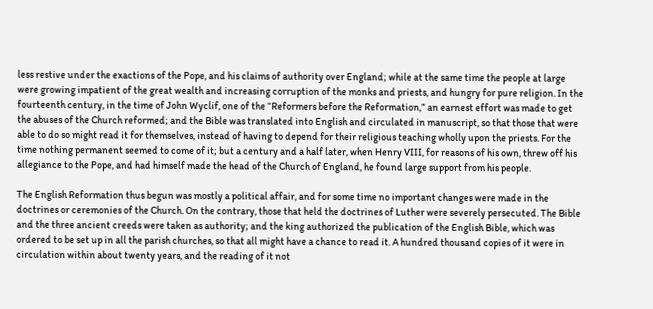less restive under the exactions of the Pope, and his claims of authority over England; while at the same time the people at large were growing impatient of the great wealth and increasing corruption of the monks and priests, and hungry for pure religion. In the fourteenth century, in the time of John Wyclif, one of the “Reformers before the Reformation,” an earnest effort was made to get the abuses of the Church reformed; and the Bible was translated into English and circulated in manuscript, so that those that were able to do so might read it for themselves, instead of having to depend for their religious teaching wholly upon the priests. For the time nothing permanent seemed to come of it; but a century and a half later, when Henry VIII, for reasons of his own, threw off his allegiance to the Pope, and had himself made the head of the Church of England, he found large support from his people.

The English Reformation thus begun was mostly a political affair, and for some time no important changes were made in the doctrines or ceremonies of the Church. On the contrary, those that held the doctrines of Luther were severely persecuted. The Bible and the three ancient creeds were taken as authority; and the king authorized the publication of the English Bible, which was ordered to be set up in all the parish churches, so that all might have a chance to read it. A hundred thousand copies of it were in circulation within about twenty years, and the reading of it not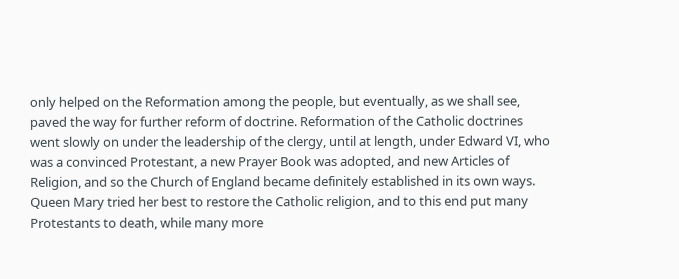only helped on the Reformation among the people, but eventually, as we shall see, paved the way for further reform of doctrine. Reformation of the Catholic doctrines went slowly on under the leadership of the clergy, until at length, under Edward VI, who was a convinced Protestant, a new Prayer Book was adopted, and new Articles of Religion, and so the Church of England became definitely established in its own ways. Queen Mary tried her best to restore the Catholic religion, and to this end put many Protestants to death, while many more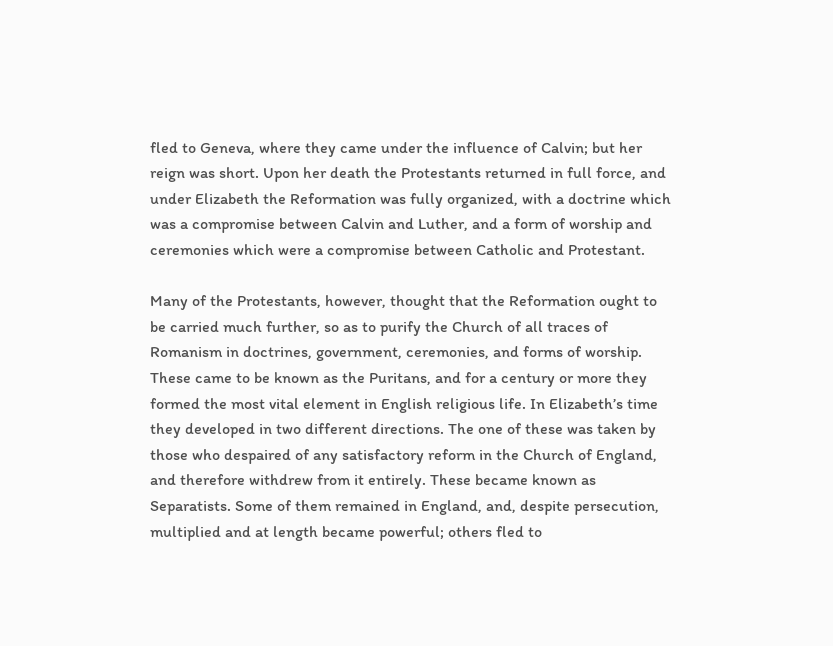fled to Geneva, where they came under the influence of Calvin; but her reign was short. Upon her death the Protestants returned in full force, and under Elizabeth the Reformation was fully organized, with a doctrine which was a compromise between Calvin and Luther, and a form of worship and ceremonies which were a compromise between Catholic and Protestant.

Many of the Protestants, however, thought that the Reformation ought to be carried much further, so as to purify the Church of all traces of Romanism in doctrines, government, ceremonies, and forms of worship. These came to be known as the Puritans, and for a century or more they formed the most vital element in English religious life. In Elizabeth’s time they developed in two different directions. The one of these was taken by those who despaired of any satisfactory reform in the Church of England, and therefore withdrew from it entirely. These became known as Separatists. Some of them remained in England, and, despite persecution, multiplied and at length became powerful; others fled to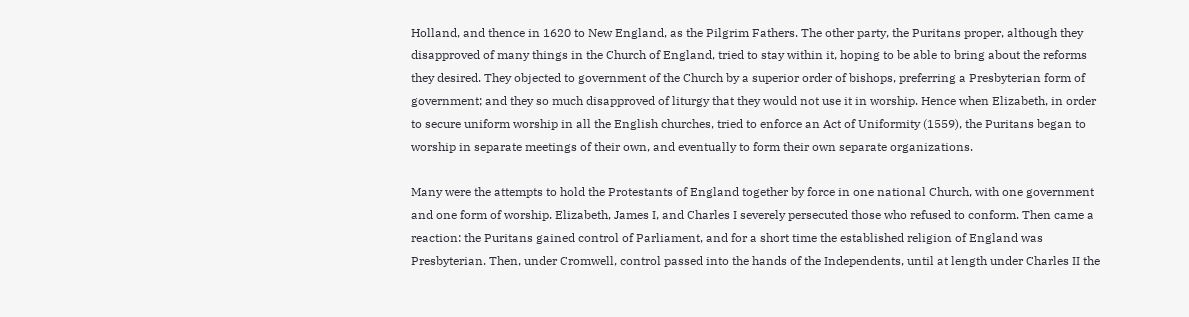Holland, and thence in 1620 to New England, as the Pilgrim Fathers. The other party, the Puritans proper, although they disapproved of many things in the Church of England, tried to stay within it, hoping to be able to bring about the reforms they desired. They objected to government of the Church by a superior order of bishops, preferring a Presbyterian form of government; and they so much disapproved of liturgy that they would not use it in worship. Hence when Elizabeth, in order to secure uniform worship in all the English churches, tried to enforce an Act of Uniformity (1559), the Puritans began to worship in separate meetings of their own, and eventually to form their own separate organizations.

Many were the attempts to hold the Protestants of England together by force in one national Church, with one government and one form of worship. Elizabeth, James I, and Charles I severely persecuted those who refused to conform. Then came a reaction: the Puritans gained control of Parliament, and for a short time the established religion of England was Presbyterian. Then, under Cromwell, control passed into the hands of the Independents, until at length under Charles II the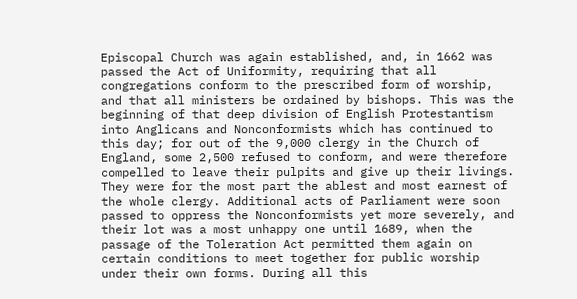Episcopal Church was again established, and, in 1662 was passed the Act of Uniformity, requiring that all congregations conform to the prescribed form of worship, and that all ministers be ordained by bishops. This was the beginning of that deep division of English Protestantism into Anglicans and Nonconformists which has continued to this day; for out of the 9,000 clergy in the Church of England, some 2,500 refused to conform, and were therefore compelled to leave their pulpits and give up their livings. They were for the most part the ablest and most earnest of the whole clergy. Additional acts of Parliament were soon passed to oppress the Nonconformists yet more severely, and their lot was a most unhappy one until 1689, when the passage of the Toleration Act permitted them again on certain conditions to meet together for public worship under their own forms. During all this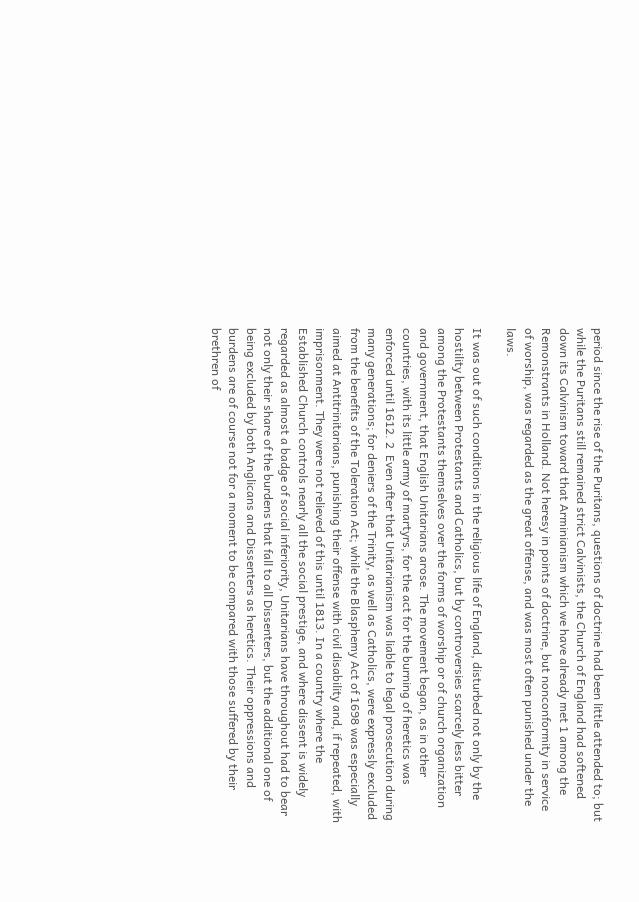period since the rise of the Puritans, questions of doctrine had been little attended to; but while the Puritans still remained strict Calvinists, the Church of England had softened down its Calvinism toward that Arminianism which we have already met 1 among the Remonstrants in Holland. Not heresy in points of doctrine, but nonconformity in service of worship, was regarded as the great offense, and was most often punished under the laws.

It was out of such conditions in the religious life of England, disturbed not only by the hostility between Protestants and Catholics, but by controversies scarcely less bitter among the Protestants themselves over the forms of worship or of church organization and government, that English Unitarians arose. The movement began, as in other countries, with its little army of martyrs, for the act for the burning of heretics was enforced until 1612. 2  Even after that Unitarianism was liable to legal prosecution during many generations; for deniers of the Trinity, as well as Catholics, were expressly excluded from the benefits of the Toleration Act; while the Blasphemy Act of 1698 was especially aimed at Antitrinitarians, punishing their offense with civil disability and, if repeated, with imprisonment. They were not relieved of this until 1813. In a country where the Established Church controls nearly all the social prestige, and where dissent is widely regarded as almost a badge of social inferiority, Unitarians have throughout had to bear not only their share of the burdens that fall to all Dissenters, but the additional one of being excluded by both Anglicans and Dissenters as heretics. Their oppressions and burdens are of course not for a moment to be compared with those suffered by their brethren of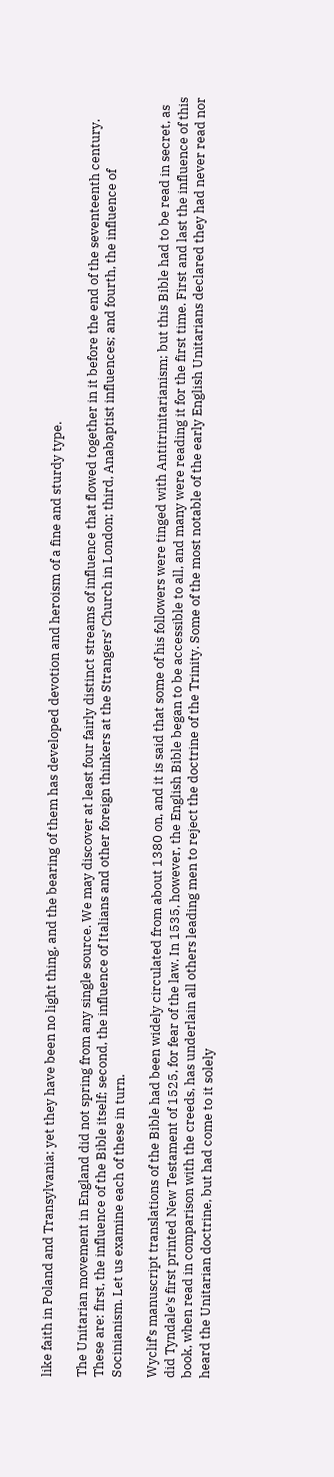like faith in Poland and Transylvania; yet they have been no light thing, and the bearing of them has developed devotion and heroism of a fine and sturdy type.

The Unitarian movement in England did not spring from any single source. We may discover at least four fairly distinct streams of influence that flowed together in it before the end of the seventeenth century. These are: first, the influence of the Bible itself; second, the influence of Italians and other foreign thinkers at the Strangers’ Church in London; third, Anabaptist influences; and fourth, the influence of Socinianism. Let us examine each of these in turn.

Wyclif’s manuscript translations of the Bible had been widely circulated from about 1380 on, and it is said that some of his followers were tinged with Antitrinitarianism; but this Bible had to be read in secret, as did Tyndale’s first printed New Testament of 1525, for fear of the law. In 1535, however, the English Bible began to be accessible to all, and many were reading it for the first time. First and last the influence of this book, when read in comparison with the creeds, has underlain all others leading men to reject the doctrine of the Trinity. Some of the most notable of the early English Unitarians declared they had never read nor heard the Unitarian doctrine, but had come to it solely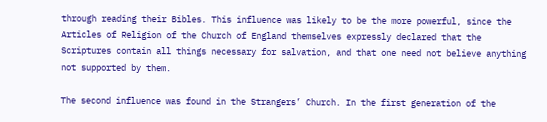through reading their Bibles. This influence was likely to be the more powerful, since the Articles of Religion of the Church of England themselves expressly declared that the Scriptures contain all things necessary for salvation, and that one need not believe anything not supported by them.

The second influence was found in the Strangers’ Church. In the first generation of the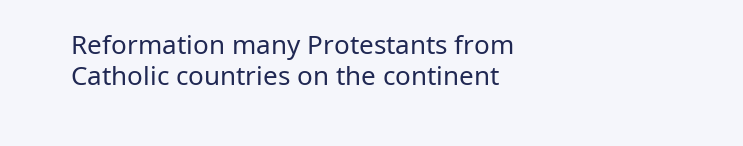Reformation many Protestants from Catholic countries on the continent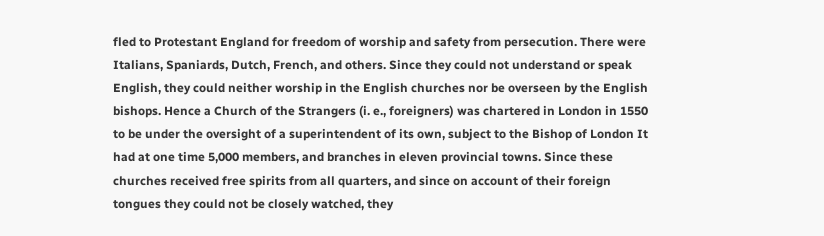fled to Protestant England for freedom of worship and safety from persecution. There were Italians, Spaniards, Dutch, French, and others. Since they could not understand or speak English, they could neither worship in the English churches nor be overseen by the English bishops. Hence a Church of the Strangers (i. e., foreigners) was chartered in London in 1550 to be under the oversight of a superintendent of its own, subject to the Bishop of London It had at one time 5,000 members, and branches in eleven provincial towns. Since these churches received free spirits from all quarters, and since on account of their foreign tongues they could not be closely watched, they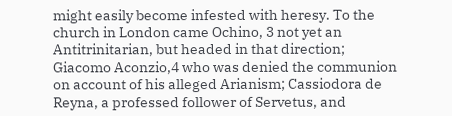might easily become infested with heresy. To the church in London came Ochino, 3 not yet an Antitrinitarian, but headed in that direction; Giacomo Aconzio,4 who was denied the communion on account of his alleged Arianism; Cassiodora de Reyna, a professed follower of Servetus, and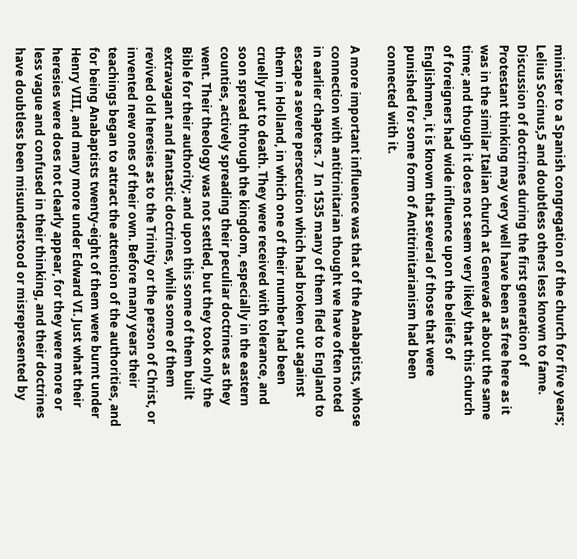minister to a Spanish congregation of the church for five years; Lelius Socinus,5 and doubtless others less known to fame. Discussion of doctrines during the first generation of Protestant thinking may very well have been as free here as it was in the similar Italian church at Geneva6 at about the same time; and though it does not seem very likely that this church of foreigners had wide influence upon the beliefs of Englishmen, it is known that several of those that were punished for some form of Antitrinitarianism had been connected with it.

A more important influence was that of the Anabaptists, whose connection with antitrinitarian thought we have often noted in earlier chapters. 7  In 1535 many of them fled to England to escape a severe persecution which had broken out against them in Holland, in which one of their number had been cruelly put to death. They were received with tolerance, and soon spread through the kingdom, especially in the eastern counties, actively spreading their peculiar doctrines as they went. Their theology was not settled, but they took only the Bible for their authority; and upon this some of them built extravagant and fantastic doctrines, while some of them revived old heresies as to the Trinity or the person of Christ, or invented new ones of their own. Before many years their teachings began to attract the attention of the authorities, and for being Anabaptists twenty-eight of them were burnt under Henry VIII, and many more under Edward VI. Just what their heresies were does not clearly appear, for they were more or less vague and confused in their thinking, and their doctrines have doubtless been misunderstood or misrepresented by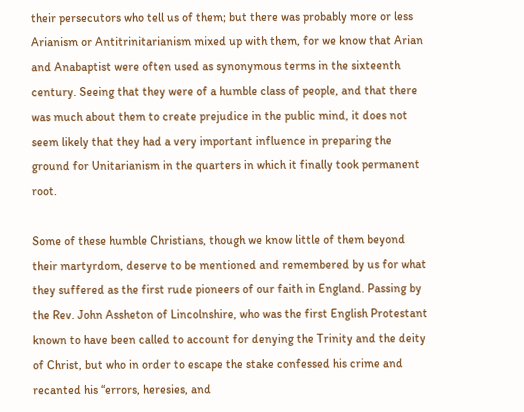their persecutors who tell us of them; but there was probably more or less Arianism or Antitrinitarianism mixed up with them, for we know that Arian and Anabaptist were often used as synonymous terms in the sixteenth century. Seeing that they were of a humble class of people, and that there was much about them to create prejudice in the public mind, it does not seem likely that they had a very important influence in preparing the ground for Unitarianism in the quarters in which it finally took permanent root.

Some of these humble Christians, though we know little of them beyond their martyrdom, deserve to be mentioned and remembered by us for what they suffered as the first rude pioneers of our faith in England. Passing by the Rev. John Assheton of Lincolnshire, who was the first English Protestant known to have been called to account for denying the Trinity and the deity of Christ, but who in order to escape the stake confessed his crime and recanted his “errors, heresies, and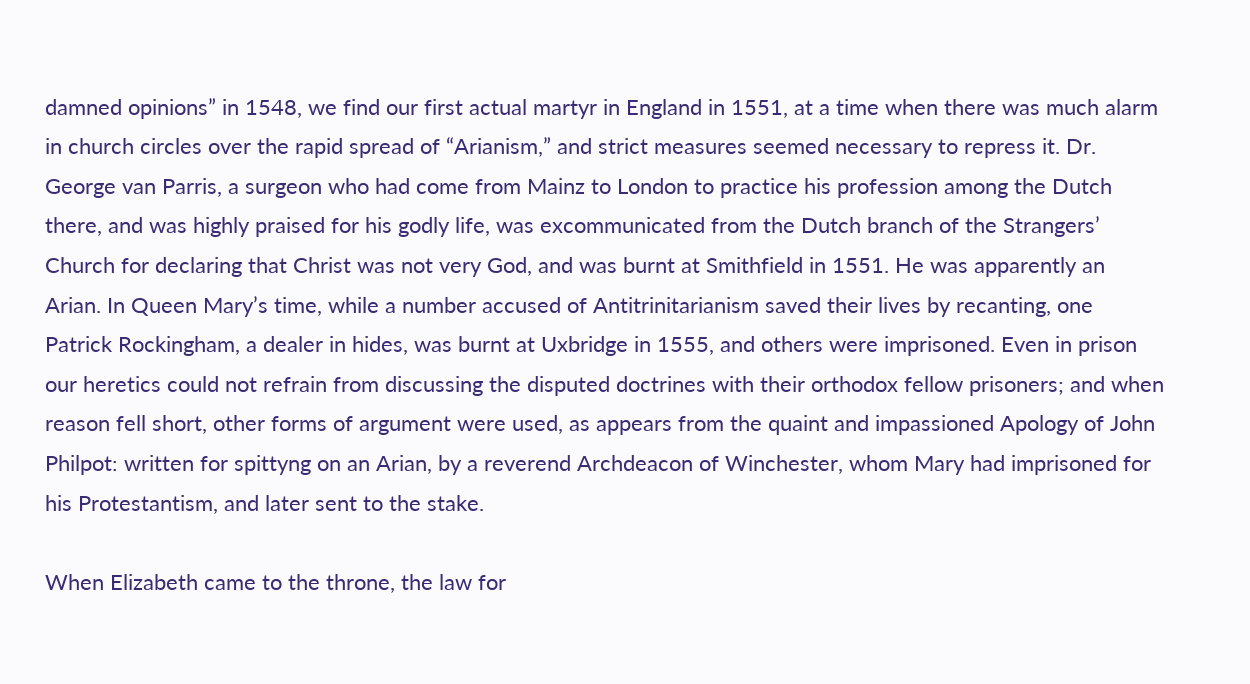damned opinions” in 1548, we find our first actual martyr in England in 1551, at a time when there was much alarm in church circles over the rapid spread of “Arianism,” and strict measures seemed necessary to repress it. Dr. George van Parris, a surgeon who had come from Mainz to London to practice his profession among the Dutch there, and was highly praised for his godly life, was excommunicated from the Dutch branch of the Strangers’ Church for declaring that Christ was not very God, and was burnt at Smithfield in 1551. He was apparently an Arian. In Queen Mary’s time, while a number accused of Antitrinitarianism saved their lives by recanting, one Patrick Rockingham, a dealer in hides, was burnt at Uxbridge in 1555, and others were imprisoned. Even in prison our heretics could not refrain from discussing the disputed doctrines with their orthodox fellow prisoners; and when reason fell short, other forms of argument were used, as appears from the quaint and impassioned Apology of John Philpot: written for spittyng on an Arian, by a reverend Archdeacon of Winchester, whom Mary had imprisoned for his Protestantism, and later sent to the stake.

When Elizabeth came to the throne, the law for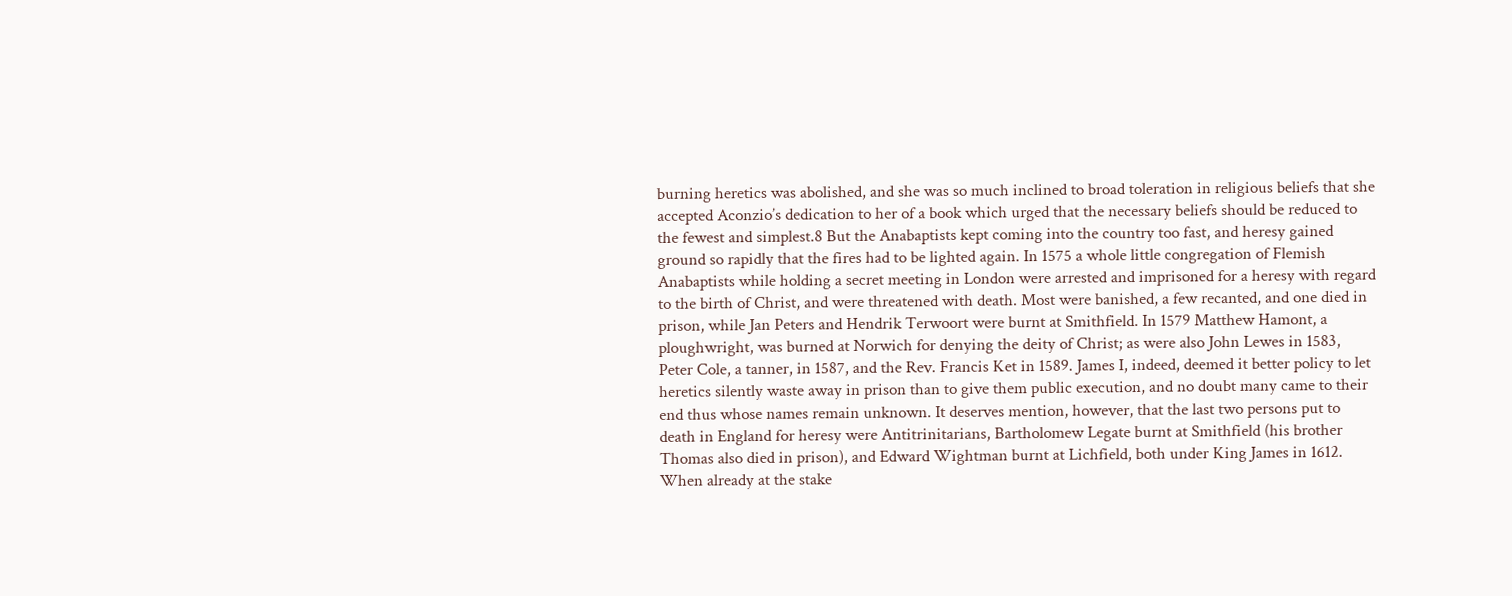burning heretics was abolished, and she was so much inclined to broad toleration in religious beliefs that she accepted Aconzio’s dedication to her of a book which urged that the necessary beliefs should be reduced to the fewest and simplest.8 But the Anabaptists kept coming into the country too fast, and heresy gained ground so rapidly that the fires had to be lighted again. In 1575 a whole little congregation of Flemish Anabaptists while holding a secret meeting in London were arrested and imprisoned for a heresy with regard to the birth of Christ, and were threatened with death. Most were banished, a few recanted, and one died in prison, while Jan Peters and Hendrik Terwoort were burnt at Smithfield. In 1579 Matthew Hamont, a ploughwright, was burned at Norwich for denying the deity of Christ; as were also John Lewes in 1583, Peter Cole, a tanner, in 1587, and the Rev. Francis Ket in 1589. James I, indeed, deemed it better policy to let heretics silently waste away in prison than to give them public execution, and no doubt many came to their end thus whose names remain unknown. It deserves mention, however, that the last two persons put to death in England for heresy were Antitrinitarians, Bartholomew Legate burnt at Smithfield (his brother Thomas also died in prison), and Edward Wightman burnt at Lichfield, both under King James in 1612. When already at the stake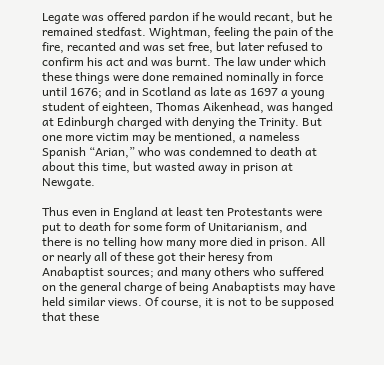Legate was offered pardon if he would recant, but he remained stedfast. Wightman, feeling the pain of the fire, recanted and was set free, but later refused to confirm his act and was burnt. The law under which these things were done remained nominally in force until 1676; and in Scotland as late as 1697 a young student of eighteen, Thomas Aikenhead, was hanged at Edinburgh charged with denying the Trinity. But one more victim may be mentioned, a nameless Spanish “Arian,” who was condemned to death at about this time, but wasted away in prison at Newgate.

Thus even in England at least ten Protestants were put to death for some form of Unitarianism, and there is no telling how many more died in prison. All or nearly all of these got their heresy from Anabaptist sources; and many others who suffered on the general charge of being Anabaptists may have held similar views. Of course, it is not to be supposed that these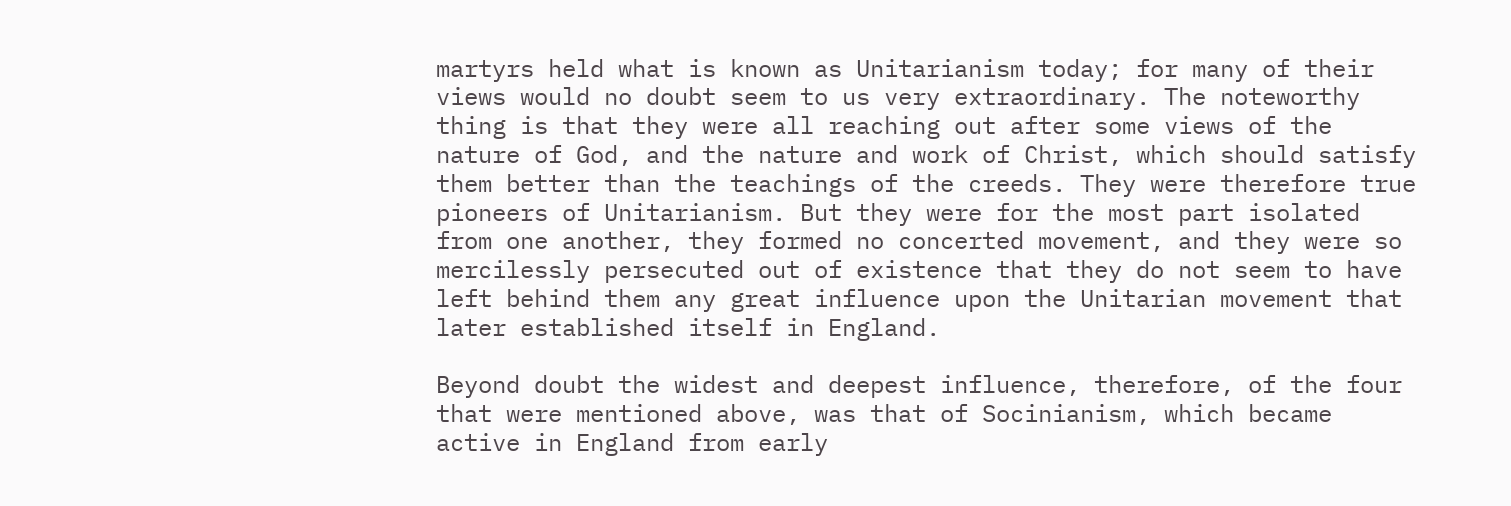martyrs held what is known as Unitarianism today; for many of their views would no doubt seem to us very extraordinary. The noteworthy thing is that they were all reaching out after some views of the nature of God, and the nature and work of Christ, which should satisfy them better than the teachings of the creeds. They were therefore true pioneers of Unitarianism. But they were for the most part isolated from one another, they formed no concerted movement, and they were so mercilessly persecuted out of existence that they do not seem to have left behind them any great influence upon the Unitarian movement that later established itself in England.

Beyond doubt the widest and deepest influence, therefore, of the four that were mentioned above, was that of Socinianism, which became active in England from early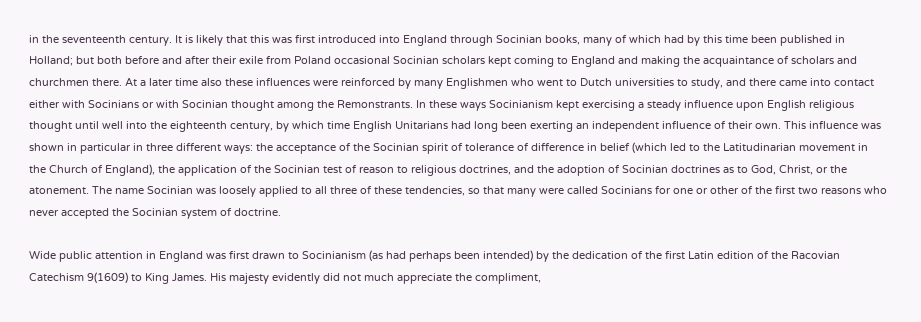in the seventeenth century. It is likely that this was first introduced into England through Socinian books, many of which had by this time been published in Holland; but both before and after their exile from Poland occasional Socinian scholars kept coming to England and making the acquaintance of scholars and churchmen there. At a later time also these influences were reinforced by many Englishmen who went to Dutch universities to study, and there came into contact either with Socinians or with Socinian thought among the Remonstrants. In these ways Socinianism kept exercising a steady influence upon English religious thought until well into the eighteenth century, by which time English Unitarians had long been exerting an independent influence of their own. This influence was shown in particular in three different ways: the acceptance of the Socinian spirit of tolerance of difference in belief (which led to the Latitudinarian movement in the Church of England), the application of the Socinian test of reason to religious doctrines, and the adoption of Socinian doctrines as to God, Christ, or the atonement. The name Socinian was loosely applied to all three of these tendencies, so that many were called Socinians for one or other of the first two reasons who never accepted the Socinian system of doctrine.

Wide public attention in England was first drawn to Socinianism (as had perhaps been intended) by the dedication of the first Latin edition of the Racovian Catechism 9(1609) to King James. His majesty evidently did not much appreciate the compliment,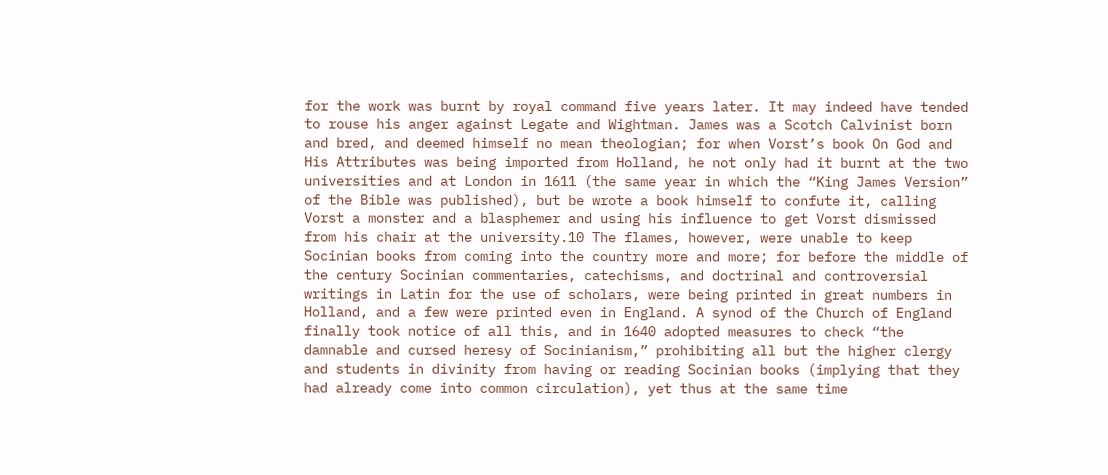for the work was burnt by royal command five years later. It may indeed have tended to rouse his anger against Legate and Wightman. James was a Scotch Calvinist born and bred, and deemed himself no mean theologian; for when Vorst’s book On God and His Attributes was being imported from Holland, he not only had it burnt at the two universities and at London in 1611 (the same year in which the “King James Version” of the Bible was published), but be wrote a book himself to confute it, calling Vorst a monster and a blasphemer and using his influence to get Vorst dismissed from his chair at the university.10 The flames, however, were unable to keep Socinian books from coming into the country more and more; for before the middle of the century Socinian commentaries, catechisms, and doctrinal and controversial writings in Latin for the use of scholars, were being printed in great numbers in Holland, and a few were printed even in England. A synod of the Church of England finally took notice of all this, and in 1640 adopted measures to check “the damnable and cursed heresy of Socinianism,” prohibiting all but the higher clergy and students in divinity from having or reading Socinian books (implying that they had already come into common circulation), yet thus at the same time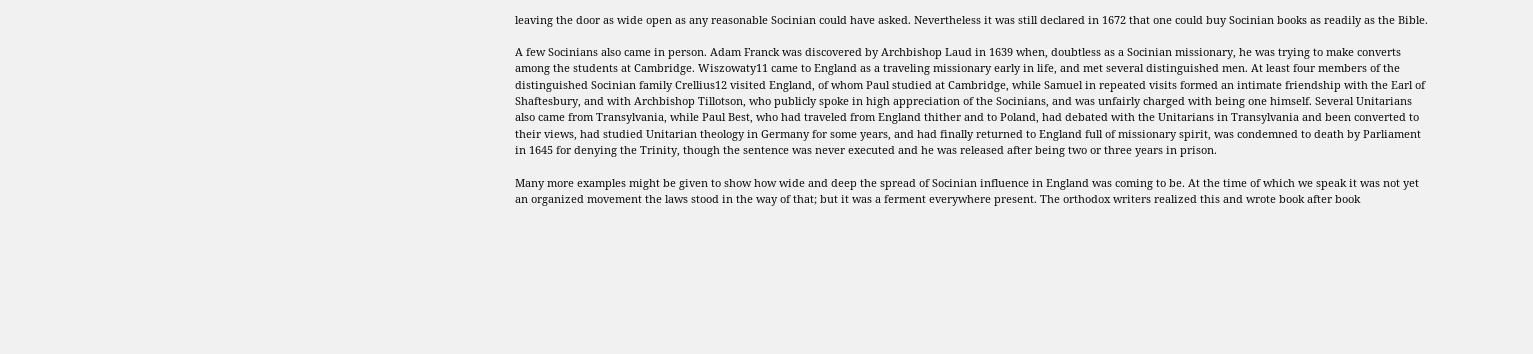leaving the door as wide open as any reasonable Socinian could have asked. Nevertheless it was still declared in 1672 that one could buy Socinian books as readily as the Bible.

A few Socinians also came in person. Adam Franck was discovered by Archbishop Laud in 1639 when, doubtless as a Socinian missionary, he was trying to make converts among the students at Cambridge. Wiszowaty11 came to England as a traveling missionary early in life, and met several distinguished men. At least four members of the distinguished Socinian family Crellius12 visited England, of whom Paul studied at Cambridge, while Samuel in repeated visits formed an intimate friendship with the Earl of Shaftesbury, and with Archbishop Tillotson, who publicly spoke in high appreciation of the Socinians, and was unfairly charged with being one himself. Several Unitarians also came from Transylvania, while Paul Best, who had traveled from England thither and to Poland, had debated with the Unitarians in Transylvania and been converted to their views, had studied Unitarian theology in Germany for some years, and had finally returned to England full of missionary spirit, was condemned to death by Parliament in 1645 for denying the Trinity, though the sentence was never executed and he was released after being two or three years in prison.

Many more examples might be given to show how wide and deep the spread of Socinian influence in England was coming to be. At the time of which we speak it was not yet an organized movement the laws stood in the way of that; but it was a ferment everywhere present. The orthodox writers realized this and wrote book after book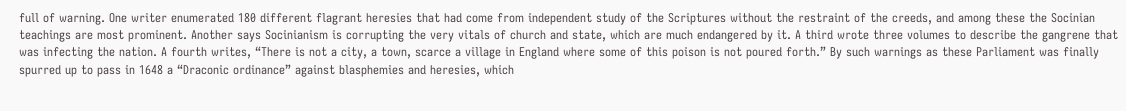full of warning. One writer enumerated 180 different flagrant heresies that had come from independent study of the Scriptures without the restraint of the creeds, and among these the Socinian teachings are most prominent. Another says Socinianism is corrupting the very vitals of church and state, which are much endangered by it. A third wrote three volumes to describe the gangrene that was infecting the nation. A fourth writes, “There is not a city, a town, scarce a village in England where some of this poison is not poured forth.” By such warnings as these Parliament was finally spurred up to pass in 1648 a “Draconic ordinance” against blasphemies and heresies, which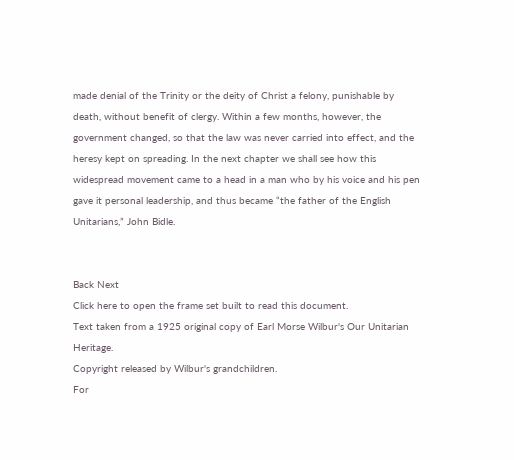made denial of the Trinity or the deity of Christ a felony, punishable by death, without benefit of clergy. Within a few months, however, the government changed, so that the law was never carried into effect, and the heresy kept on spreading. In the next chapter we shall see how this widespread movement came to a head in a man who by his voice and his pen gave it personal leadership, and thus became “the father of the English Unitarians,” John Bidle.


Back Next
Click here to open the frame set built to read this document.
Text taken from a 1925 original copy of Earl Morse Wilbur's Our Unitarian Heritage.
Copyright released by Wilbur's grandchildren.
For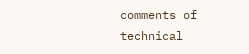comments of technical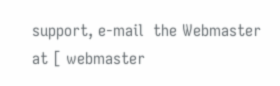support, e-mail  the Webmaster at [ webmaster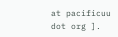at pacificuu dot org ].